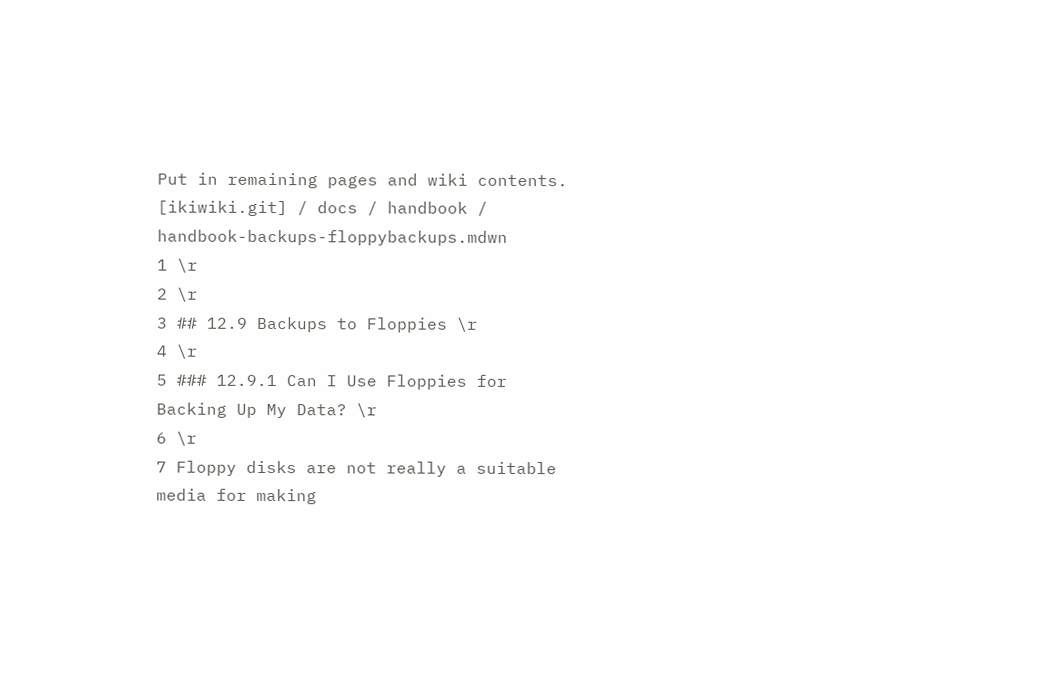Put in remaining pages and wiki contents.
[ikiwiki.git] / docs / handbook / handbook-backups-floppybackups.mdwn
1 \r
2 \r
3 ## 12.9 Backups to Floppies \r
4 \r
5 ### 12.9.1 Can I Use Floppies for Backing Up My Data? \r
6 \r
7 Floppy disks are not really a suitable media for making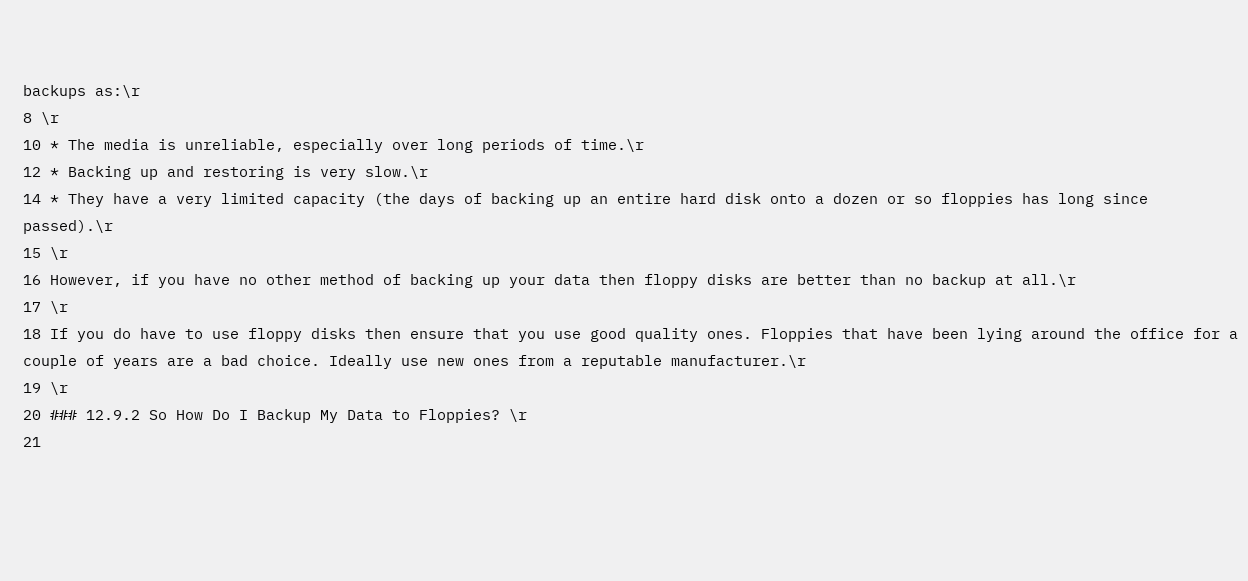backups as:\r
8 \r
10 * The media is unreliable, especially over long periods of time.\r
12 * Backing up and restoring is very slow.\r
14 * They have a very limited capacity (the days of backing up an entire hard disk onto a dozen or so floppies has long since passed).\r
15 \r
16 However, if you have no other method of backing up your data then floppy disks are better than no backup at all.\r
17 \r
18 If you do have to use floppy disks then ensure that you use good quality ones. Floppies that have been lying around the office for a couple of years are a bad choice. Ideally use new ones from a reputable manufacturer.\r
19 \r
20 ### 12.9.2 So How Do I Backup My Data to Floppies? \r
21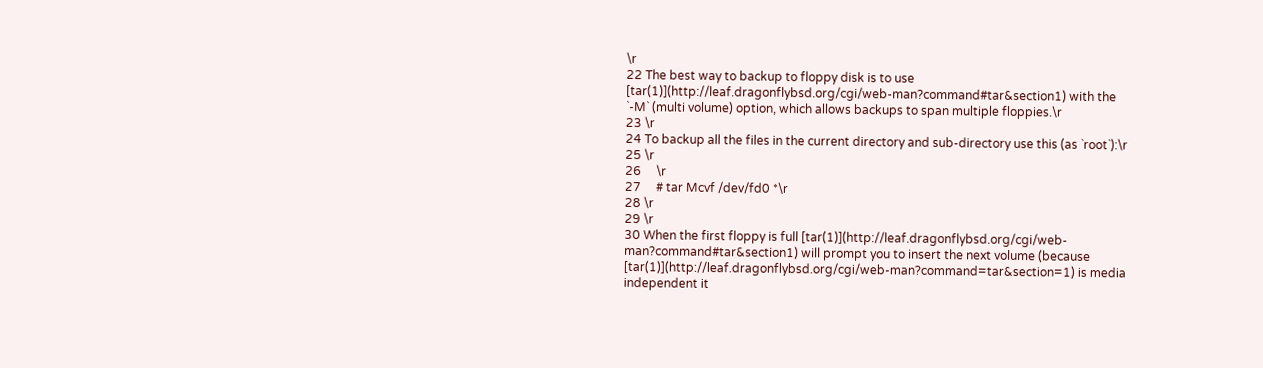\r
22 The best way to backup to floppy disk is to use [tar(1)](http://leaf.dragonflybsd.org/cgi/web-man?command#tar&section1) with the `-M` (multi volume) option, which allows backups to span multiple floppies.\r
23 \r
24 To backup all the files in the current directory and sub-directory use this (as `root`):\r
25 \r
26     \r
27     # tar Mcvf /dev/fd0 *\r
28 \r
29 \r
30 When the first floppy is full [tar(1)](http://leaf.dragonflybsd.org/cgi/web-man?command#tar&section1) will prompt you to insert the next volume (because [tar(1)](http://leaf.dragonflybsd.org/cgi/web-man?command=tar&section=1) is media independent it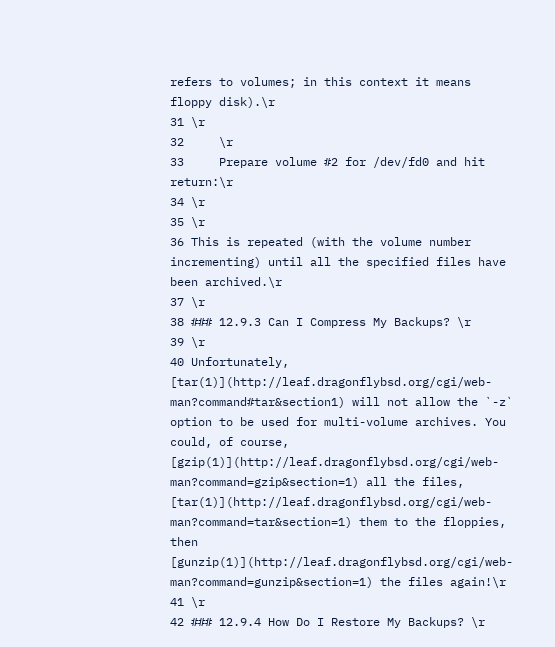refers to volumes; in this context it means floppy disk).\r
31 \r
32     \r
33     Prepare volume #2 for /dev/fd0 and hit return:\r
34 \r
35 \r
36 This is repeated (with the volume number incrementing) until all the specified files have been archived.\r
37 \r
38 ### 12.9.3 Can I Compress My Backups? \r
39 \r
40 Unfortunately, [tar(1)](http://leaf.dragonflybsd.org/cgi/web-man?command#tar&section1) will not allow the `-z` option to be used for multi-volume archives. You could, of course, [gzip(1)](http://leaf.dragonflybsd.org/cgi/web-man?command=gzip&section=1) all the files, [tar(1)](http://leaf.dragonflybsd.org/cgi/web-man?command=tar&section=1) them to the floppies, then [gunzip(1)](http://leaf.dragonflybsd.org/cgi/web-man?command=gunzip&section=1) the files again!\r
41 \r
42 ### 12.9.4 How Do I Restore My Backups? \r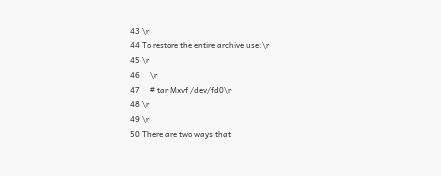43 \r
44 To restore the entire archive use:\r
45 \r
46     \r
47     # tar Mxvf /dev/fd0\r
48 \r
49 \r
50 There are two ways that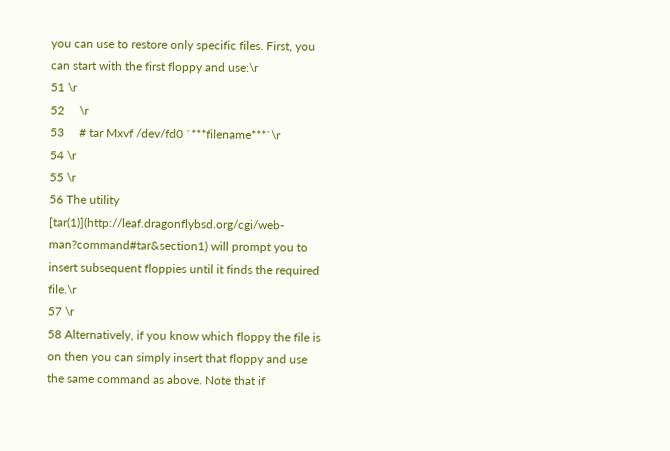you can use to restore only specific files. First, you can start with the first floppy and use:\r
51 \r
52     \r
53     # tar Mxvf /dev/fd0 `***filename***`\r
54 \r
55 \r
56 The utility [tar(1)](http://leaf.dragonflybsd.org/cgi/web-man?command#tar&section1) will prompt you to insert subsequent floppies until it finds the required file.\r
57 \r
58 Alternatively, if you know which floppy the file is on then you can simply insert that floppy and use the same command as above. Note that if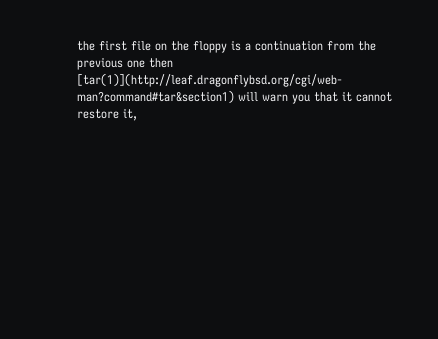the first file on the floppy is a continuation from the previous one then [tar(1)](http://leaf.dragonflybsd.org/cgi/web-man?command#tar&section1) will warn you that it cannot restore it,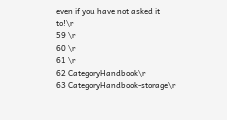even if you have not asked it to!\r
59 \r
60 \r
61 \r
62 CategoryHandbook\r
63 CategoryHandbook-storage\r